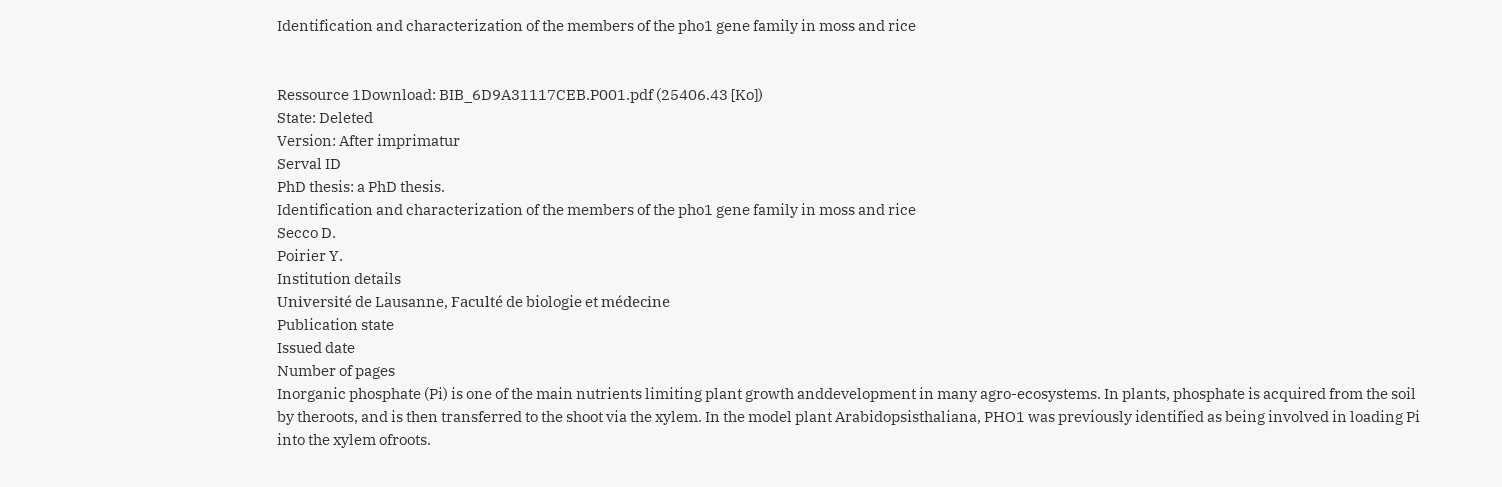Identification and characterization of the members of the pho1 gene family in moss and rice


Ressource 1Download: BIB_6D9A31117CEB.P001.pdf (25406.43 [Ko])
State: Deleted
Version: After imprimatur
Serval ID
PhD thesis: a PhD thesis.
Identification and characterization of the members of the pho1 gene family in moss and rice
Secco D.
Poirier Y.
Institution details
Université de Lausanne, Faculté de biologie et médecine
Publication state
Issued date
Number of pages
Inorganic phosphate (Pi) is one of the main nutrients limiting plant growth anddevelopment in many agro-ecosystems. In plants, phosphate is acquired from the soil by theroots, and is then transferred to the shoot via the xylem. In the model plant Arabidopsisthaliana, PHO1 was previously identified as being involved in loading Pi into the xylem ofroots.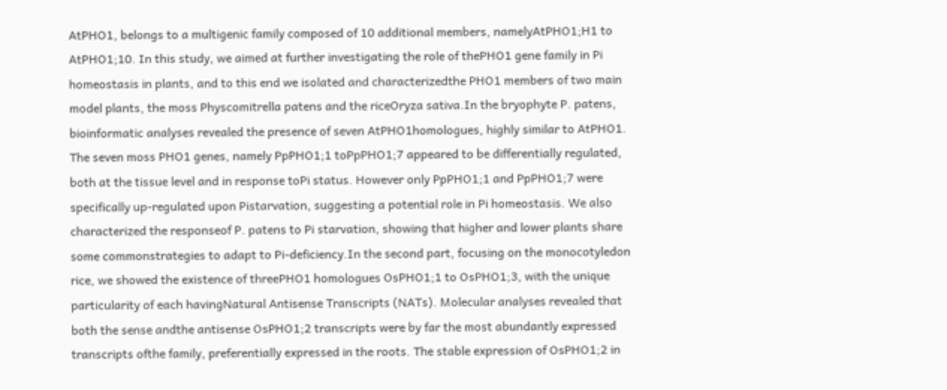AtPHO1, belongs to a multigenic family composed of 10 additional members, namelyAtPHO1;H1 to AtPHO1;10. In this study, we aimed at further investigating the role of thePHO1 gene family in Pi homeostasis in plants, and to this end we isolated and characterizedthe PHO1 members of two main model plants, the moss Physcomitrella patens and the riceOryza sativa.In the bryophyte P. patens, bioinformatic analyses revealed the presence of seven AtPHO1homologues, highly similar to AtPHO1. The seven moss PHO1 genes, namely PpPHO1;1 toPpPHO1;7 appeared to be differentially regulated, both at the tissue level and in response toPi status. However only PpPHO1;1 and PpPHO1;7 were specifically up-regulated upon Pistarvation, suggesting a potential role in Pi homeostasis. We also characterized the responseof P. patens to Pi starvation, showing that higher and lower plants share some commonstrategies to adapt to Pi-deficiency.In the second part, focusing on the monocotyledon rice, we showed the existence of threePHO1 homologues OsPHO1;1 to OsPHO1;3, with the unique particularity of each havingNatural Antisense Transcripts (NATs). Molecular analyses revealed that both the sense andthe antisense OsPHO1;2 transcripts were by far the most abundantly expressed transcripts ofthe family, preferentially expressed in the roots. The stable expression of OsPHO1;2 in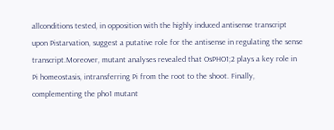allconditions tested, in opposition with the highly induced antisense transcript upon Pistarvation, suggest a putative role for the antisense in regulating the sense transcript.Moreover, mutant analyses revealed that OsPHO1;2 plays a key role in Pi homeostasis, intransferring Pi from the root to the shoot. Finally, complementing the pho1 mutant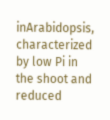inArabidopsis, characterized by low Pi in the shoot and reduced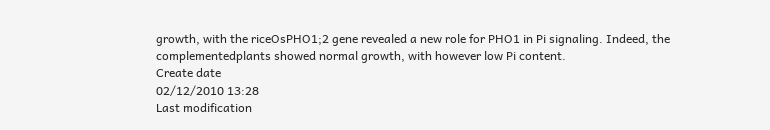growth, with the riceOsPHO1;2 gene revealed a new role for PHO1 in Pi signaling. Indeed, the complementedplants showed normal growth, with however low Pi content.
Create date
02/12/2010 13:28
Last modification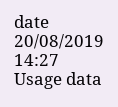date
20/08/2019 14:27
Usage data